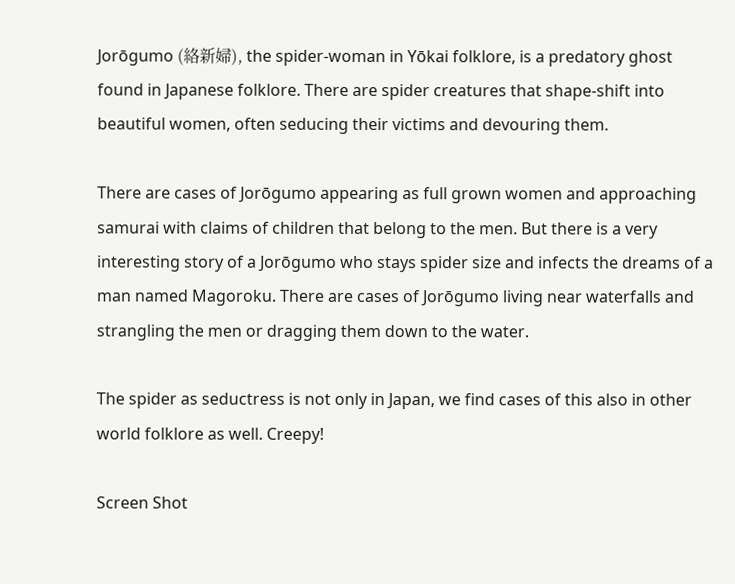Jorōgumo (絡新婦), the spider-woman in Yōkai folklore, is a predatory ghost found in Japanese folklore. There are spider creatures that shape-shift into beautiful women, often seducing their victims and devouring them.

There are cases of Jorōgumo appearing as full grown women and approaching samurai with claims of children that belong to the men. But there is a very interesting story of a Jorōgumo who stays spider size and infects the dreams of a man named Magoroku. There are cases of Jorōgumo living near waterfalls and strangling the men or dragging them down to the water.

The spider as seductress is not only in Japan, we find cases of this also in other world folklore as well. Creepy!

Screen Shot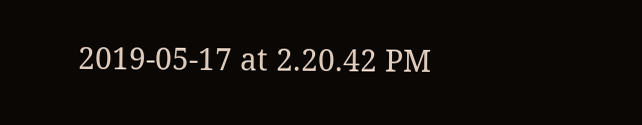2019-05-17 at 2.20.42 PM